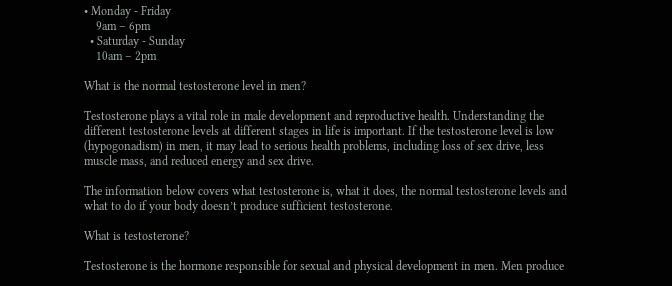• Monday - Friday
    9am – 6pm
  • Saturday - Sunday
    10am – 2pm

What is the normal testosterone level in men?

Testosterone plays a vital role in male development and reproductive health. Understanding the different testosterone levels at different stages in life is important. If the testosterone level is low (hypogonadism) in men, it may lead to serious health problems, including loss of sex drive, less muscle mass, and reduced energy and sex drive.

The information below covers what testosterone is, what it does, the normal testosterone levels and what to do if your body doesn’t produce sufficient testosterone.

What is testosterone?

Testosterone is the hormone responsible for sexual and physical development in men. Men produce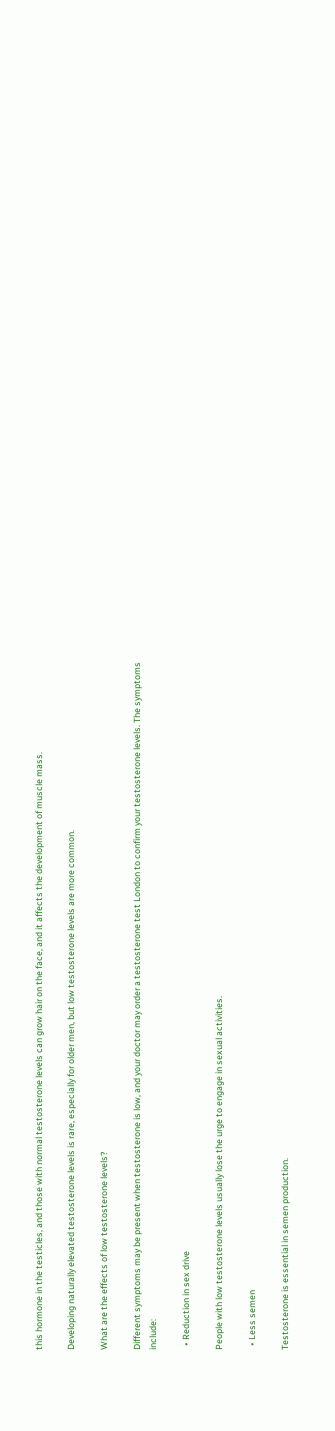this hormone in the testicles, and those with normal testosterone levels can grow hair on the face, and it affects the development of muscle mass.

Developing naturally elevated testosterone levels is rare, especially for older men, but low testosterone levels are more common.

What are the effects of low testosterone levels?

Different symptoms may be present when testosterone is low, and your doctor may order a testosterone test London to confirm your testosterone levels. The symptoms include:

  • Reduction in sex drive

People with low testosterone levels usually lose the urge to engage in sexual activities.

  • Less semen

Testosterone is essential in semen production.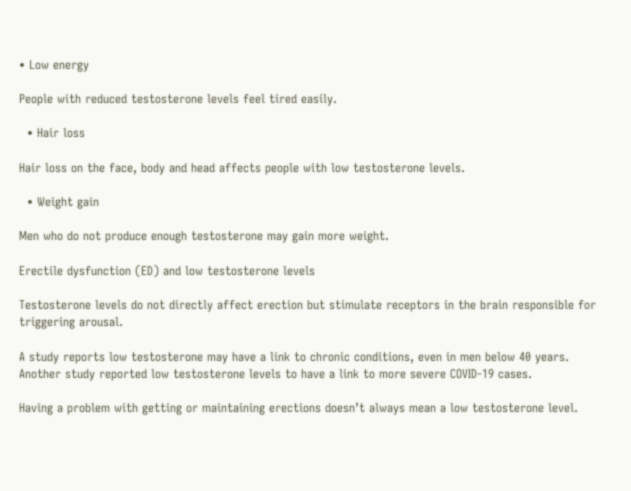• Low energy

People with reduced testosterone levels feel tired easily.

  • Hair loss

Hair loss on the face, body and head affects people with low testosterone levels.

  • Weight gain

Men who do not produce enough testosterone may gain more weight.

Erectile dysfunction (ED) and low testosterone levels

Testosterone levels do not directly affect erection but stimulate receptors in the brain responsible for triggering arousal.

A study reports low testosterone may have a link to chronic conditions, even in men below 40 years. Another study reported low testosterone levels to have a link to more severe COVID-19 cases.

Having a problem with getting or maintaining erections doesn’t always mean a low testosterone level.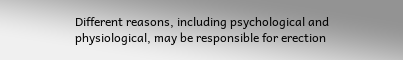Different reasons, including psychological and physiological, may be responsible for erection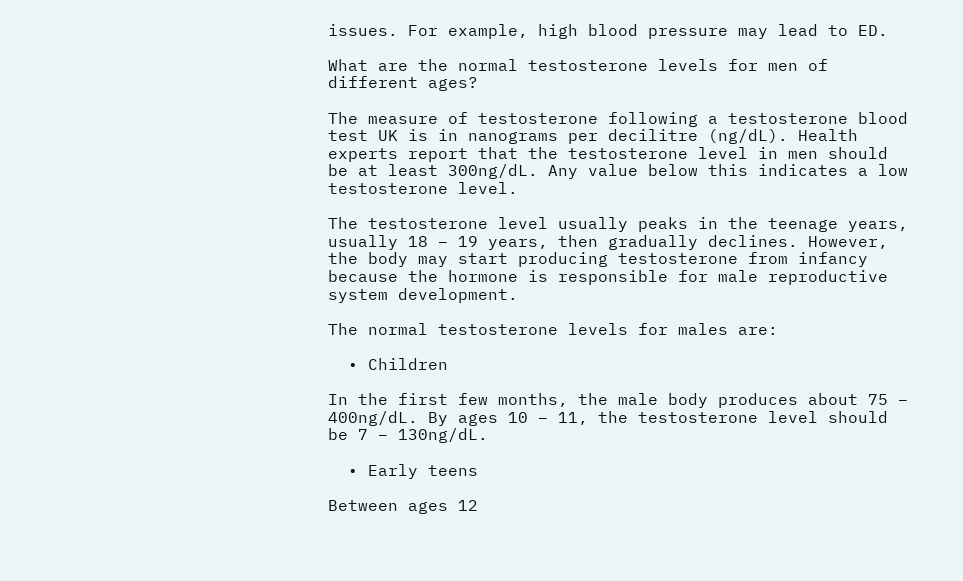issues. For example, high blood pressure may lead to ED.

What are the normal testosterone levels for men of different ages?

The measure of testosterone following a testosterone blood test UK is in nanograms per decilitre (ng/dL). Health experts report that the testosterone level in men should be at least 300ng/dL. Any value below this indicates a low testosterone level.

The testosterone level usually peaks in the teenage years, usually 18 – 19 years, then gradually declines. However, the body may start producing testosterone from infancy because the hormone is responsible for male reproductive system development.

The normal testosterone levels for males are:

  • Children

In the first few months, the male body produces about 75 – 400ng/dL. By ages 10 – 11, the testosterone level should be 7 – 130ng/dL.

  • Early teens

Between ages 12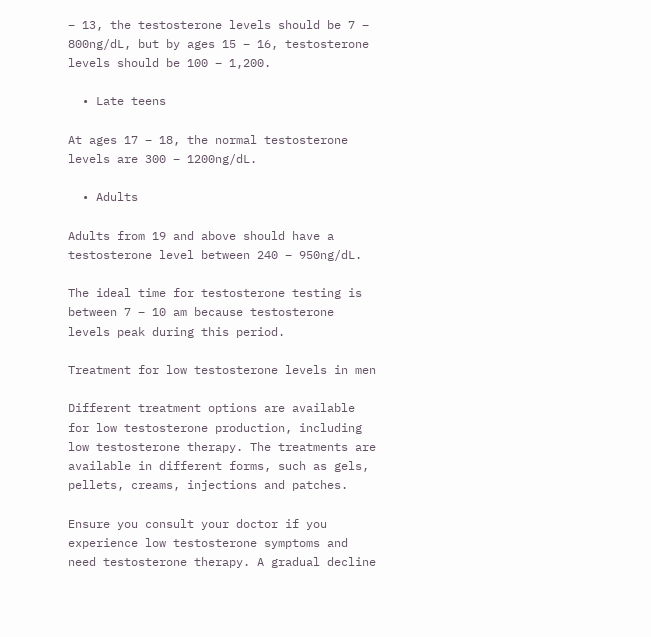– 13, the testosterone levels should be 7 – 800ng/dL, but by ages 15 – 16, testosterone levels should be 100 – 1,200.

  • Late teens

At ages 17 – 18, the normal testosterone levels are 300 – 1200ng/dL.

  • Adults

Adults from 19 and above should have a testosterone level between 240 – 950ng/dL.

The ideal time for testosterone testing is between 7 – 10 am because testosterone levels peak during this period.

Treatment for low testosterone levels in men

Different treatment options are available for low testosterone production, including low testosterone therapy. The treatments are available in different forms, such as gels, pellets, creams, injections and patches.

Ensure you consult your doctor if you experience low testosterone symptoms and need testosterone therapy. A gradual decline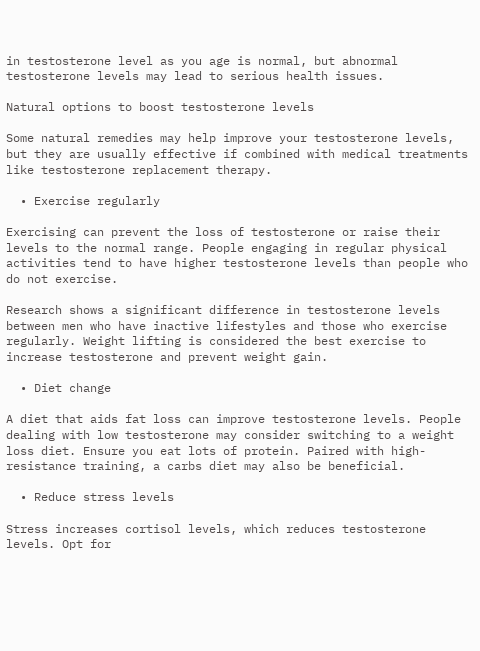in testosterone level as you age is normal, but abnormal testosterone levels may lead to serious health issues.

Natural options to boost testosterone levels

Some natural remedies may help improve your testosterone levels, but they are usually effective if combined with medical treatments like testosterone replacement therapy.

  • Exercise regularly

Exercising can prevent the loss of testosterone or raise their levels to the normal range. People engaging in regular physical activities tend to have higher testosterone levels than people who do not exercise.

Research shows a significant difference in testosterone levels between men who have inactive lifestyles and those who exercise regularly. Weight lifting is considered the best exercise to increase testosterone and prevent weight gain.

  • Diet change

A diet that aids fat loss can improve testosterone levels. People dealing with low testosterone may consider switching to a weight loss diet. Ensure you eat lots of protein. Paired with high-resistance training, a carbs diet may also be beneficial.

  • Reduce stress levels

Stress increases cortisol levels, which reduces testosterone levels. Opt for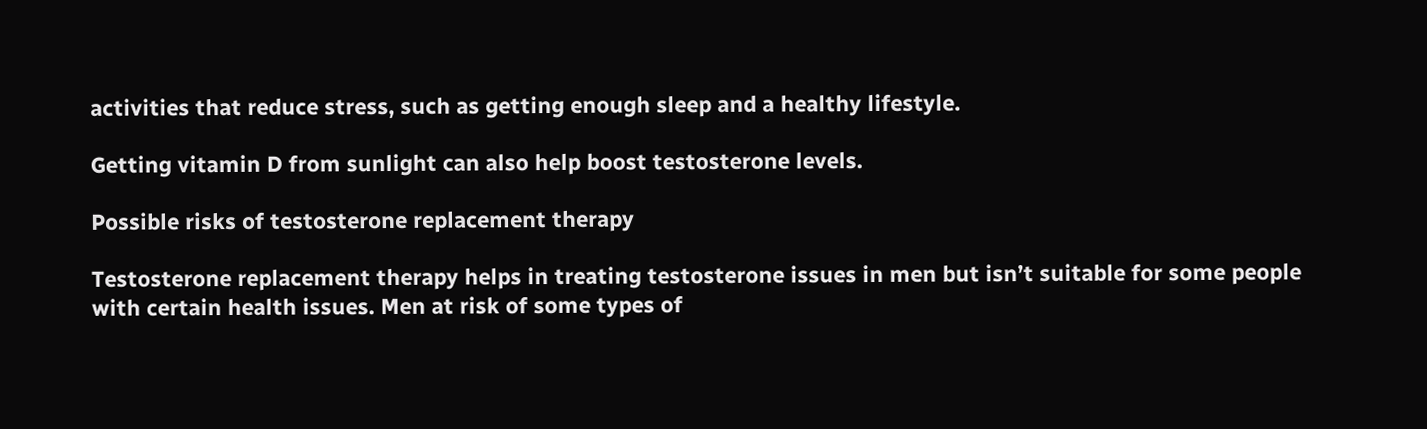activities that reduce stress, such as getting enough sleep and a healthy lifestyle.

Getting vitamin D from sunlight can also help boost testosterone levels.

Possible risks of testosterone replacement therapy

Testosterone replacement therapy helps in treating testosterone issues in men but isn’t suitable for some people with certain health issues. Men at risk of some types of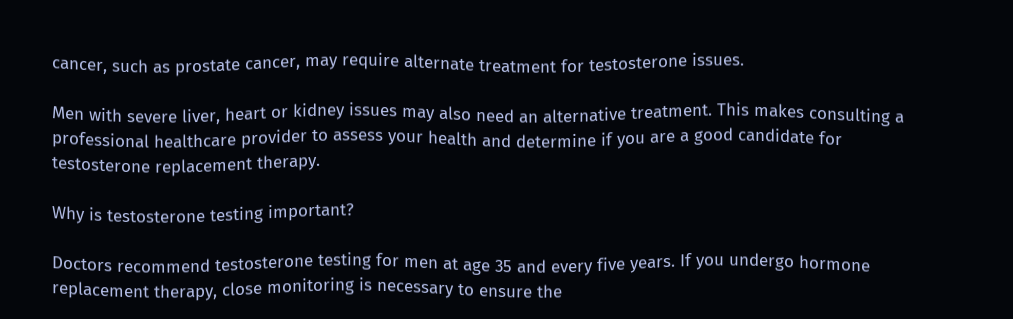cancer, such as prostate cancer, may require alternate treatment for testosterone issues.

Men with severe liver, heart or kidney issues may also need an alternative treatment. This makes consulting a professional healthcare provider to assess your health and determine if you are a good candidate for testosterone replacement therapy.

Why is testosterone testing important?

Doctors recommend testosterone testing for men at age 35 and every five years. If you undergo hormone replacement therapy, close monitoring is necessary to ensure the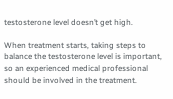testosterone level doesn’t get high.

When treatment starts, taking steps to balance the testosterone level is important, so an experienced medical professional should be involved in the treatment.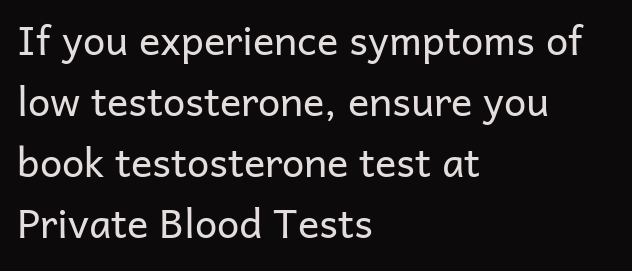If you experience symptoms of low testosterone, ensure you book testosterone test at Private Blood Tests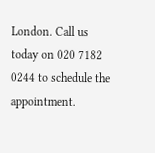London. Call us today on 020 7182 0244 to schedule the appointment.